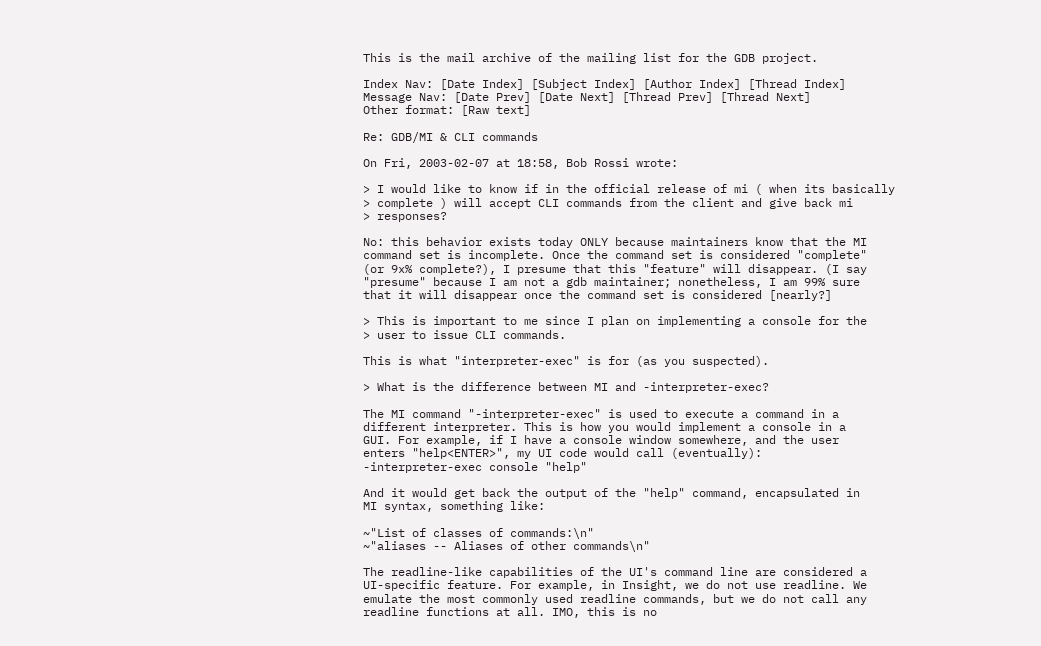This is the mail archive of the mailing list for the GDB project.

Index Nav: [Date Index] [Subject Index] [Author Index] [Thread Index]
Message Nav: [Date Prev] [Date Next] [Thread Prev] [Thread Next]
Other format: [Raw text]

Re: GDB/MI & CLI commands

On Fri, 2003-02-07 at 18:58, Bob Rossi wrote:

> I would like to know if in the official release of mi ( when its basically
> complete ) will accept CLI commands from the client and give back mi
> responses?

No: this behavior exists today ONLY because maintainers know that the MI
command set is incomplete. Once the command set is considered "complete"
(or 9x% complete?), I presume that this "feature" will disappear. (I say
"presume" because I am not a gdb maintainer; nonetheless, I am 99% sure
that it will disappear once the command set is considered [nearly?]

> This is important to me since I plan on implementing a console for the
> user to issue CLI commands.

This is what "interpreter-exec" is for (as you suspected).

> What is the difference between MI and -interpreter-exec?

The MI command "-interpreter-exec" is used to execute a command in a
different interpreter. This is how you would implement a console in a
GUI. For example, if I have a console window somewhere, and the user
enters "help<ENTER>", my UI code would call (eventually):
-interpreter-exec console "help"

And it would get back the output of the "help" command, encapsulated in
MI syntax, something like:

~"List of classes of commands:\n"
~"aliases -- Aliases of other commands\n"

The readline-like capabilities of the UI's command line are considered a
UI-specific feature. For example, in Insight, we do not use readline. We
emulate the most commonly used readline commands, but we do not call any
readline functions at all. IMO, this is no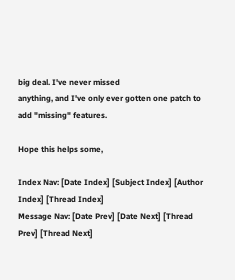big deal. I've never missed
anything, and I've only ever gotten one patch to add "missing" features.

Hope this helps some,

Index Nav: [Date Index] [Subject Index] [Author Index] [Thread Index]
Message Nav: [Date Prev] [Date Next] [Thread Prev] [Thread Next]